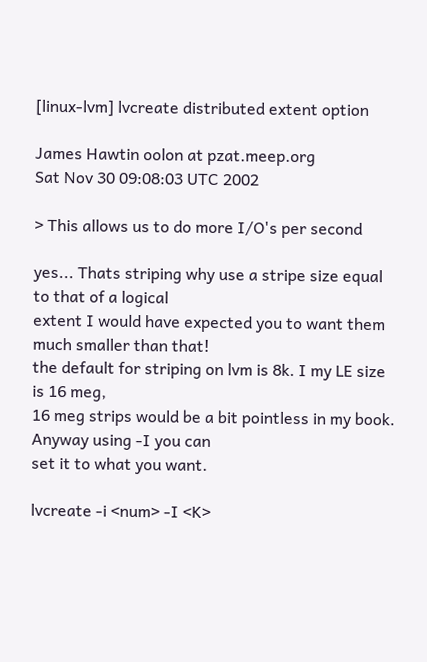[linux-lvm] lvcreate distributed extent option

James Hawtin oolon at pzat.meep.org
Sat Nov 30 09:08:03 UTC 2002

> This allows us to do more I/O's per second

yes... Thats striping why use a stripe size equal to that of a logical
extent I would have expected you to want them much smaller than that!
the default for striping on lvm is 8k. I my LE size is 16 meg,
16 meg strips would be a bit pointless in my book. Anyway using -I you can
set it to what you want.

lvcreate -i <num> -I <K>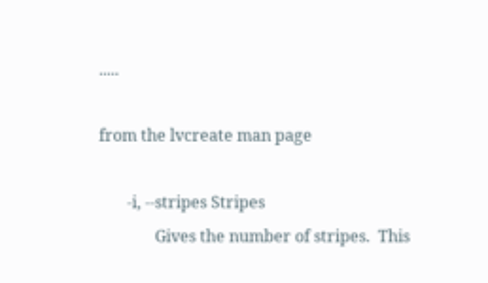.....

from the lvcreate man page

       -i, --stripes Stripes
              Gives the number of stripes.  This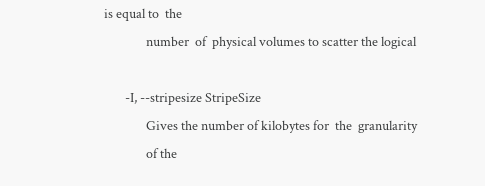is equal to  the
              number  of  physical volumes to scatter the logical

       -I, --stripesize StripeSize
              Gives the number of kilobytes for  the  granularity
              of the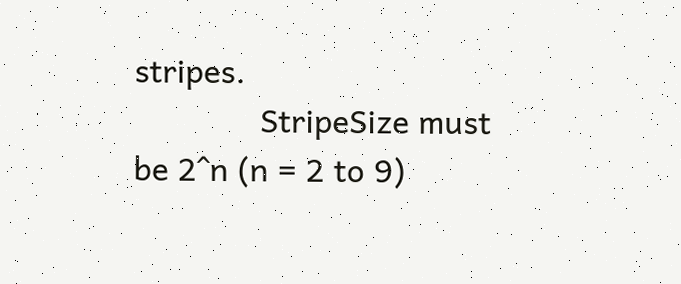stripes.
              StripeSize must be 2^n (n = 2 to 9)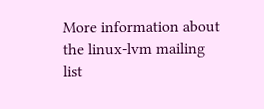More information about the linux-lvm mailing list